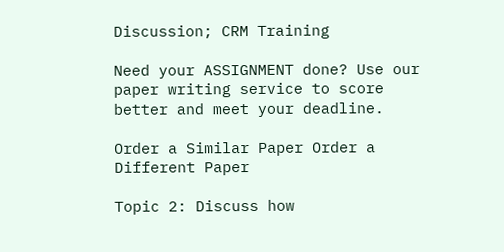Discussion; CRM Training

Need your ASSIGNMENT done? Use our paper writing service to score better and meet your deadline.

Order a Similar Paper Order a Different Paper

Topic 2: Discuss how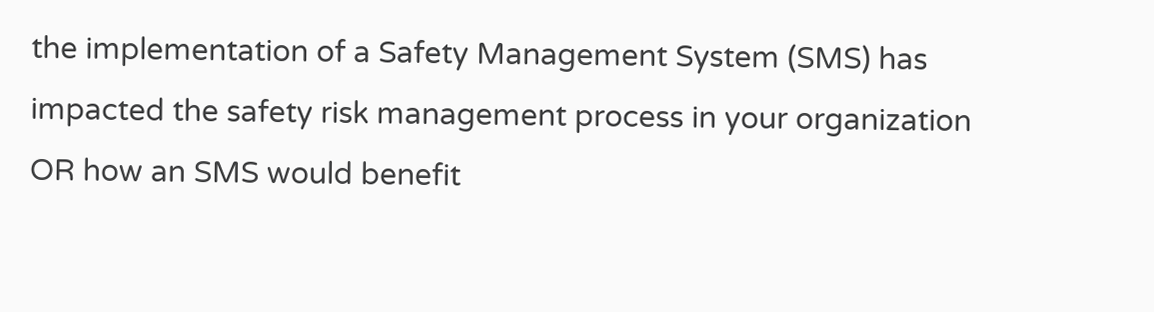the implementation of a Safety Management System (SMS) has impacted the safety risk management process in your organization OR how an SMS would benefit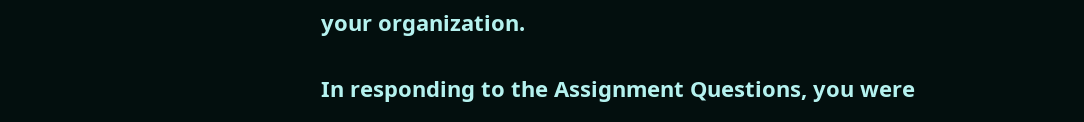your organization.

In responding to the Assignment Questions, you were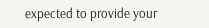expected to provide your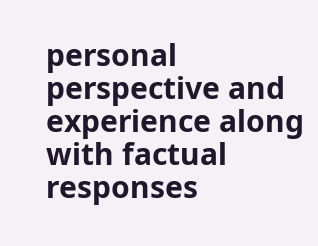personal perspective and experience along with factual responses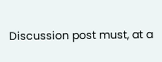Discussion post must, at a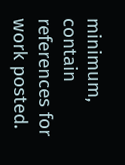minimum, contain references for work posted.